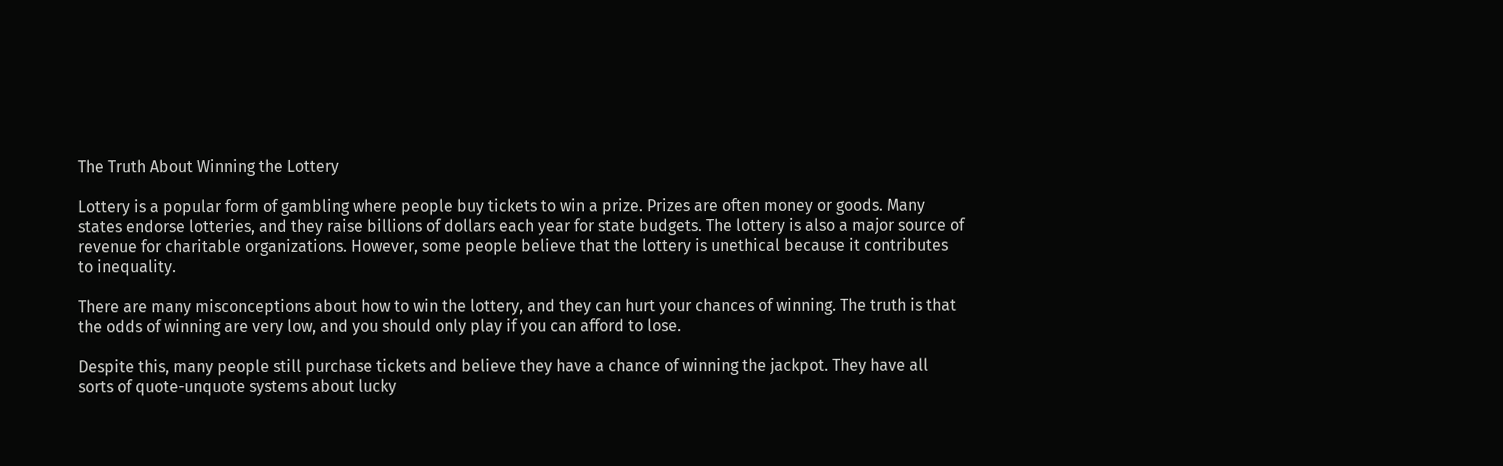The Truth About Winning the Lottery

Lottery is a popular form of gambling where people buy tickets to win a prize. Prizes are often money or goods. Many states endorse lotteries, and they raise billions of dollars each year for state budgets. The lottery is also a major source of revenue for charitable organizations. However, some people believe that the lottery is unethical because it contributes to inequality.

There are many misconceptions about how to win the lottery, and they can hurt your chances of winning. The truth is that the odds of winning are very low, and you should only play if you can afford to lose.

Despite this, many people still purchase tickets and believe they have a chance of winning the jackpot. They have all sorts of quote-unquote systems about lucky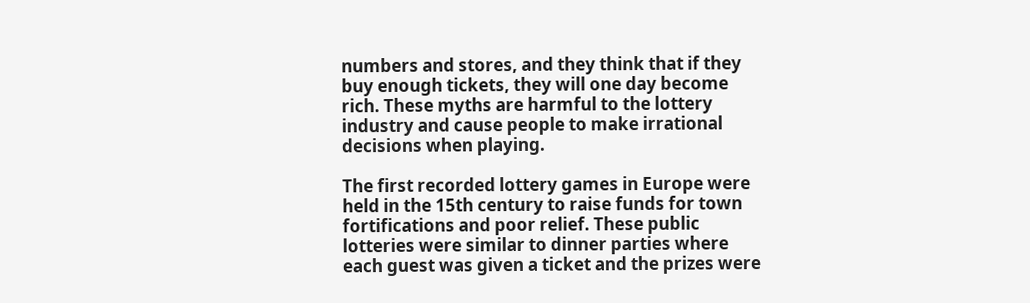numbers and stores, and they think that if they buy enough tickets, they will one day become rich. These myths are harmful to the lottery industry and cause people to make irrational decisions when playing.

The first recorded lottery games in Europe were held in the 15th century to raise funds for town fortifications and poor relief. These public lotteries were similar to dinner parties where each guest was given a ticket and the prizes were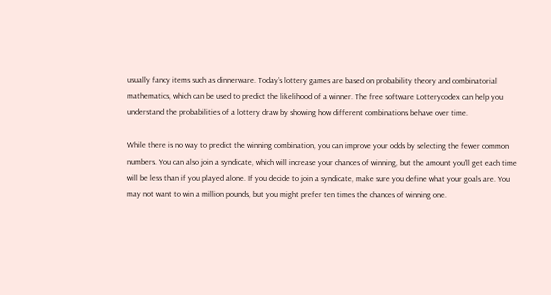usually fancy items such as dinnerware. Today’s lottery games are based on probability theory and combinatorial mathematics, which can be used to predict the likelihood of a winner. The free software Lotterycodex can help you understand the probabilities of a lottery draw by showing how different combinations behave over time.

While there is no way to predict the winning combination, you can improve your odds by selecting the fewer common numbers. You can also join a syndicate, which will increase your chances of winning, but the amount you’ll get each time will be less than if you played alone. If you decide to join a syndicate, make sure you define what your goals are. You may not want to win a million pounds, but you might prefer ten times the chances of winning one.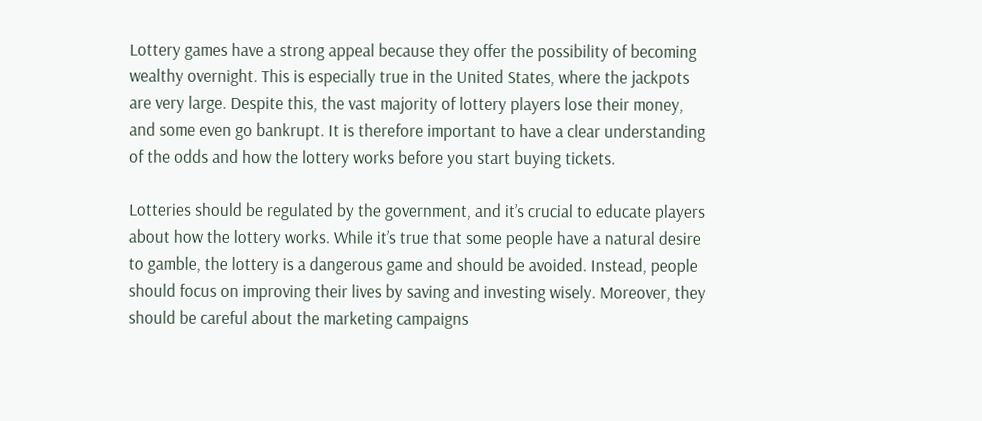Lottery games have a strong appeal because they offer the possibility of becoming wealthy overnight. This is especially true in the United States, where the jackpots are very large. Despite this, the vast majority of lottery players lose their money, and some even go bankrupt. It is therefore important to have a clear understanding of the odds and how the lottery works before you start buying tickets.

Lotteries should be regulated by the government, and it’s crucial to educate players about how the lottery works. While it’s true that some people have a natural desire to gamble, the lottery is a dangerous game and should be avoided. Instead, people should focus on improving their lives by saving and investing wisely. Moreover, they should be careful about the marketing campaigns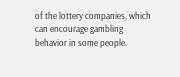of the lottery companies, which can encourage gambling behavior in some people.